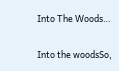Into The Woods…

Into the woodsSo,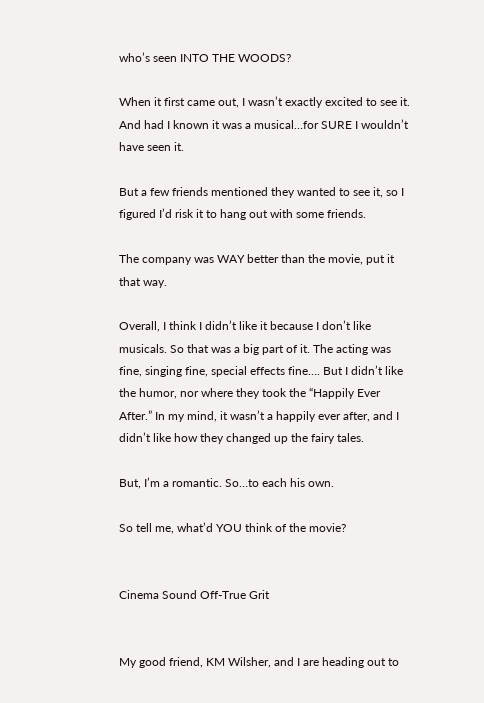who’s seen INTO THE WOODS?

When it first came out, I wasn’t exactly excited to see it. And had I known it was a musical…for SURE I wouldn’t have seen it.

But a few friends mentioned they wanted to see it, so I figured I’d risk it to hang out with some friends.

The company was WAY better than the movie, put it that way.

Overall, I think I didn’t like it because I don’t like musicals. So that was a big part of it. The acting was fine, singing fine, special effects fine…. But I didn’t like the humor, nor where they took the “Happily Ever After.” In my mind, it wasn’t a happily ever after, and I didn’t like how they changed up the fairy tales.

But, I’m a romantic. So…to each his own.

So tell me, what’d YOU think of the movie?


Cinema Sound Off-True Grit


My good friend, KM Wilsher, and I are heading out to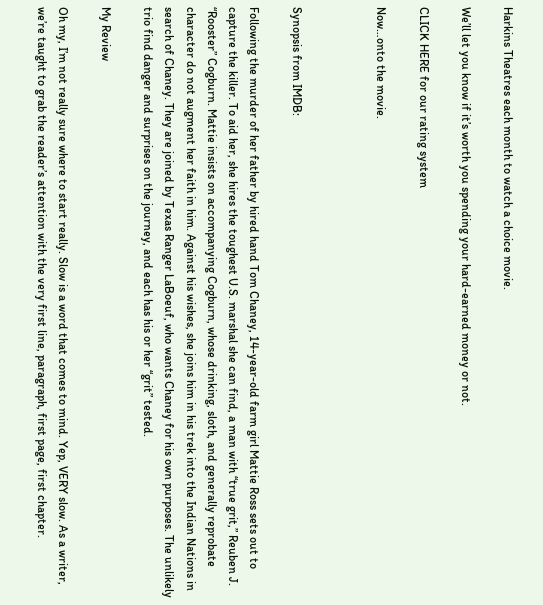Harkins Theatres each month to watch a choice movie.

We’ll let you know if it’s worth you spending your hard-earned money or not.

CLICK HERE for our rating system

Now…onto the movie.



Synopsis from IMDB:

Following the murder of her father by hired hand Tom Chaney, 14-year-old farm girl Mattie Ross sets out to capture the killer. To aid her, she hires the toughest U.S. marshal she can find, a man with “true grit,” Reuben J. “Rooster” Cogburn. Mattie insists on accompanying Cogburn, whose drinking, sloth, and generally reprobate character do not augment her faith in him. Against his wishes, she joins him in his trek into the Indian Nations in search of Chaney. They are joined by Texas Ranger LaBoeuf, who wants Chaney for his own purposes. The unlikely trio find danger and surprises on the journey, and each has his or her “grit” tested.

My Review

Oh my, I’m not really sure where to start really. Slow is a word that comes to mind. Yep, VERY slow. As a writer, we’re taught to grab the reader’s attention with the very first line, paragraph, first page, first chapter.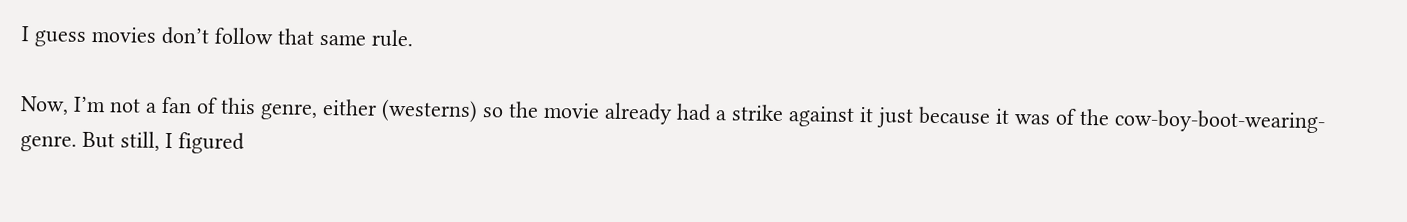I guess movies don’t follow that same rule.

Now, I’m not a fan of this genre, either (westerns) so the movie already had a strike against it just because it was of the cow-boy-boot-wearing-genre. But still, I figured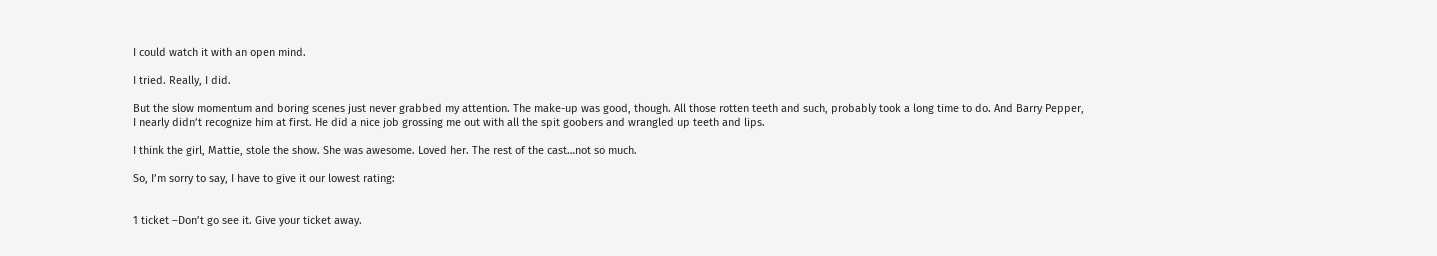I could watch it with an open mind.

I tried. Really, I did.

But the slow momentum and boring scenes just never grabbed my attention. The make-up was good, though. All those rotten teeth and such, probably took a long time to do. And Barry Pepper, I nearly didn’t recognize him at first. He did a nice job grossing me out with all the spit goobers and wrangled up teeth and lips.

I think the girl, Mattie, stole the show. She was awesome. Loved her. The rest of the cast…not so much.

So, I’m sorry to say, I have to give it our lowest rating:


1 ticket –Don’t go see it. Give your ticket away.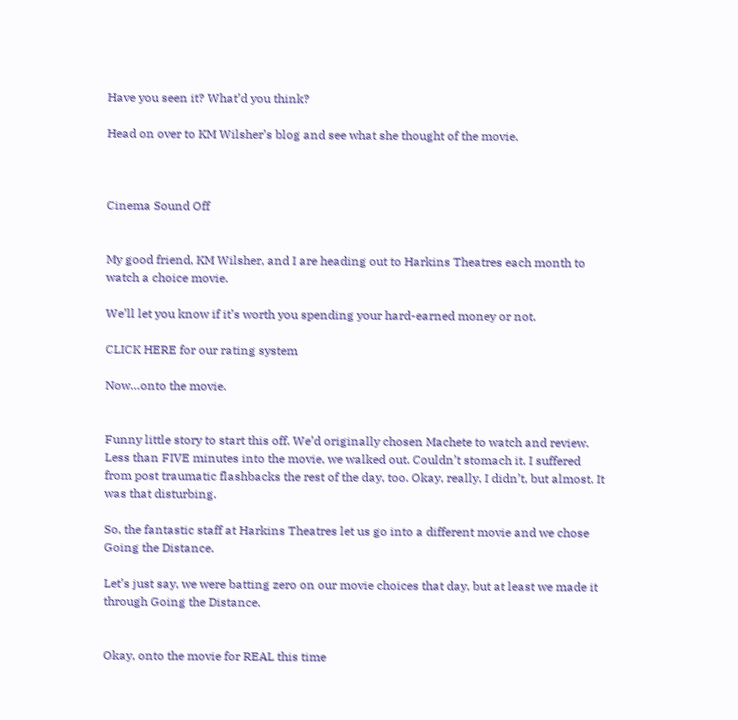Have you seen it? What’d you think?

Head on over to KM Wilsher’s blog and see what she thought of the movie.



Cinema Sound Off


My good friend, KM Wilsher, and I are heading out to Harkins Theatres each month to watch a choice movie.

We’ll let you know if it’s worth you spending your hard-earned money or not.

CLICK HERE for our rating system

Now…onto the movie.


Funny little story to start this off. We’d originally chosen Machete to watch and review. Less than FIVE minutes into the movie, we walked out. Couldn’t stomach it. I suffered from post traumatic flashbacks the rest of the day, too. Okay, really, I didn’t, but almost. It was that disturbing.

So, the fantastic staff at Harkins Theatres let us go into a different movie and we chose Going the Distance.

Let’s just say, we were batting zero on our movie choices that day, but at least we made it through Going the Distance.


Okay, onto the movie for REAL this time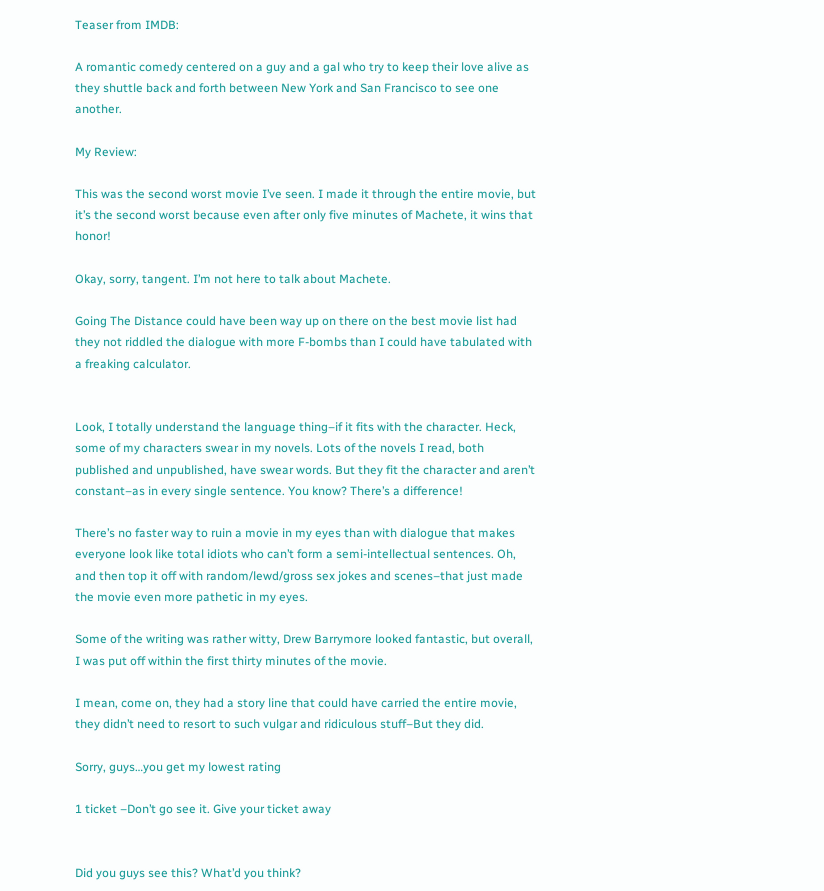Teaser from IMDB:

A romantic comedy centered on a guy and a gal who try to keep their love alive as they shuttle back and forth between New York and San Francisco to see one another.

My Review:

This was the second worst movie I’ve seen. I made it through the entire movie, but it’s the second worst because even after only five minutes of Machete, it wins that honor!

Okay, sorry, tangent. I’m not here to talk about Machete.

Going The Distance could have been way up on there on the best movie list had they not riddled the dialogue with more F-bombs than I could have tabulated with a freaking calculator.


Look, I totally understand the language thing–if it fits with the character. Heck, some of my characters swear in my novels. Lots of the novels I read, both published and unpublished, have swear words. But they fit the character and aren’t constant–as in every single sentence. You know? There’s a difference!

There’s no faster way to ruin a movie in my eyes than with dialogue that makes everyone look like total idiots who can’t form a semi-intellectual sentences. Oh, and then top it off with random/lewd/gross sex jokes and scenes–that just made the movie even more pathetic in my eyes.

Some of the writing was rather witty, Drew Barrymore looked fantastic, but overall, I was put off within the first thirty minutes of the movie.

I mean, come on, they had a story line that could have carried the entire movie, they didn’t need to resort to such vulgar and ridiculous stuff–But they did.

Sorry, guys…you get my lowest rating

1 ticket –Don’t go see it. Give your ticket away


Did you guys see this? What’d you think?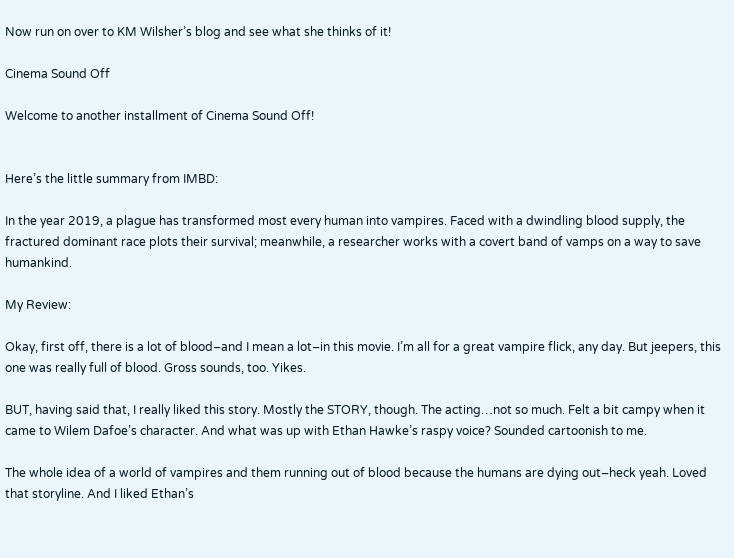Now run on over to KM Wilsher’s blog and see what she thinks of it!

Cinema Sound Off

Welcome to another installment of Cinema Sound Off!


Here’s the little summary from IMBD:

In the year 2019, a plague has transformed most every human into vampires. Faced with a dwindling blood supply, the fractured dominant race plots their survival; meanwhile, a researcher works with a covert band of vamps on a way to save humankind.

My Review:

Okay, first off, there is a lot of blood–and I mean a lot–in this movie. I’m all for a great vampire flick, any day. But jeepers, this one was really full of blood. Gross sounds, too. Yikes.

BUT, having said that, I really liked this story. Mostly the STORY, though. The acting…not so much. Felt a bit campy when it came to Wilem Dafoe’s character. And what was up with Ethan Hawke’s raspy voice? Sounded cartoonish to me.

The whole idea of a world of vampires and them running out of blood because the humans are dying out–heck yeah. Loved that storyline. And I liked Ethan’s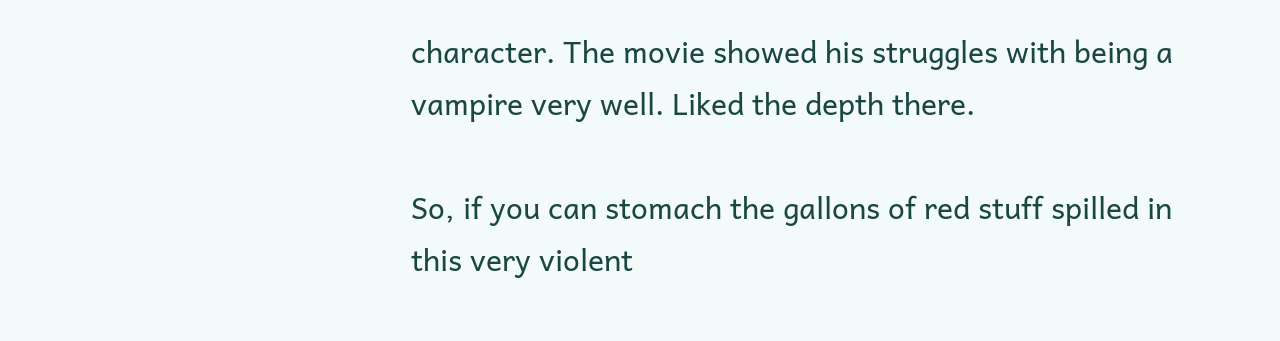character. The movie showed his struggles with being a vampire very well. Liked the depth there.

So, if you can stomach the gallons of red stuff spilled in this very violent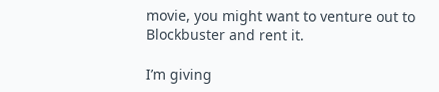movie, you might want to venture out to Blockbuster and rent it.

I’m giving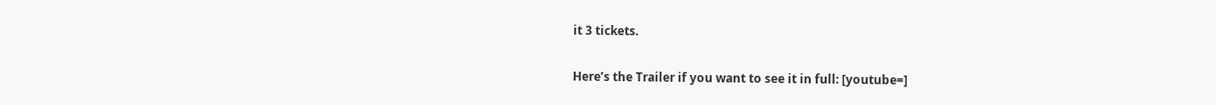it 3 tickets.

Here’s the Trailer if you want to see it in full: [youtube=]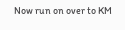Now run on over to KM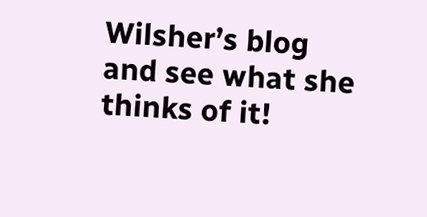Wilsher’s blog and see what she thinks of it!